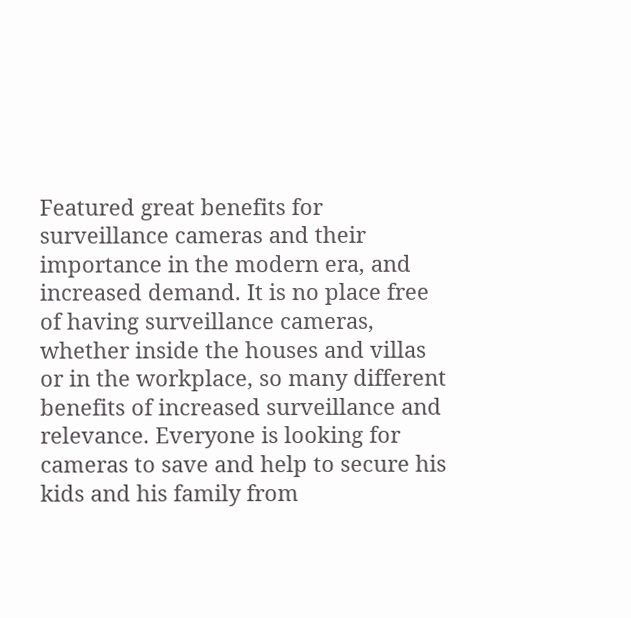Featured great benefits for surveillance cameras and their importance in the modern era, and increased demand. It is no place free of having surveillance cameras, whether inside the houses and villas or in the workplace, so many different benefits of increased surveillance and relevance. Everyone is looking for cameras to save and help to secure his kids and his family from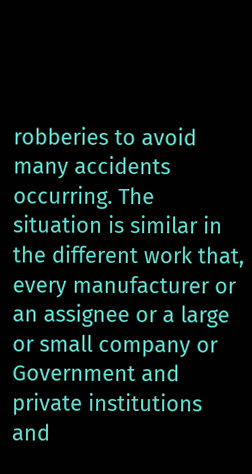robberies to avoid many accidents occurring. The situation is similar in the different work that, every manufacturer or an assignee or a large or small company or Government and private institutions and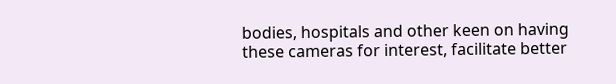bodies, hospitals and other keen on having these cameras for interest, facilitate better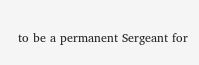to be a permanent Sergeant for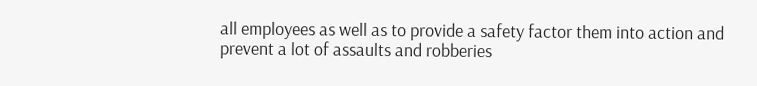all employees as well as to provide a safety factor them into action and prevent a lot of assaults and robberies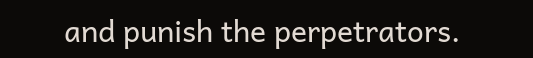and punish the perpetrators.